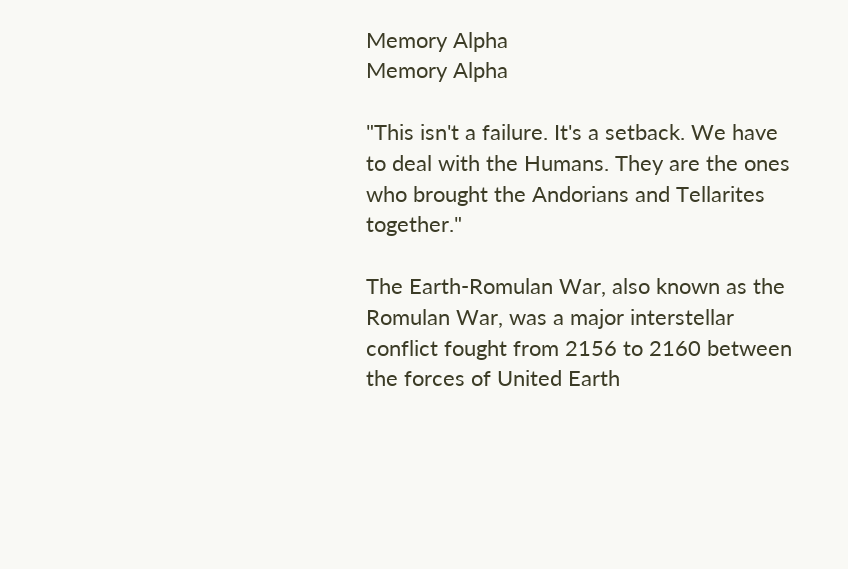Memory Alpha
Memory Alpha

"This isn't a failure. It's a setback. We have to deal with the Humans. They are the ones who brought the Andorians and Tellarites together."

The Earth-Romulan War, also known as the Romulan War, was a major interstellar conflict fought from 2156 to 2160 between the forces of United Earth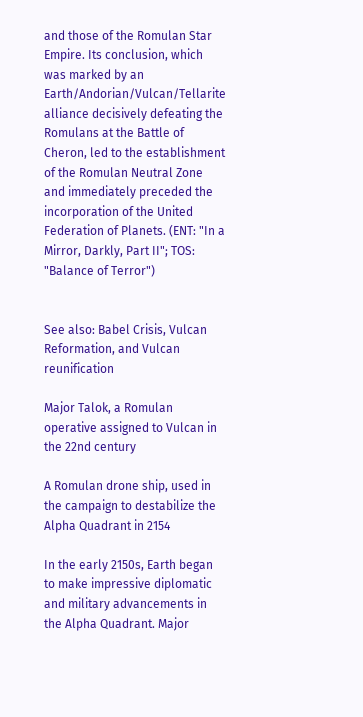and those of the Romulan Star Empire. Its conclusion, which was marked by an Earth/Andorian/Vulcan/Tellarite alliance decisively defeating the Romulans at the Battle of Cheron, led to the establishment of the Romulan Neutral Zone and immediately preceded the incorporation of the United Federation of Planets. (ENT: "In a Mirror, Darkly, Part II"; TOS: "Balance of Terror")


See also: Babel Crisis, Vulcan Reformation, and Vulcan reunification

Major Talok, a Romulan operative assigned to Vulcan in the 22nd century

A Romulan drone ship, used in the campaign to destabilize the Alpha Quadrant in 2154

In the early 2150s, Earth began to make impressive diplomatic and military advancements in the Alpha Quadrant. Major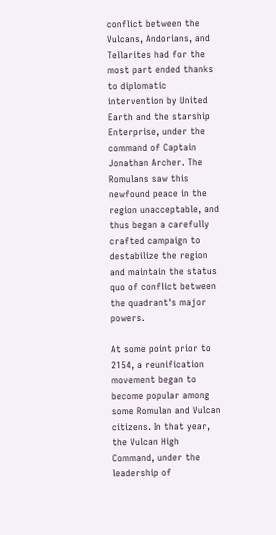conflict between the Vulcans, Andorians, and Tellarites had for the most part ended thanks to diplomatic intervention by United Earth and the starship Enterprise, under the command of Captain Jonathan Archer. The Romulans saw this newfound peace in the region unacceptable, and thus began a carefully crafted campaign to destabilize the region and maintain the status quo of conflict between the quadrant's major powers.

At some point prior to 2154, a reunification movement began to become popular among some Romulan and Vulcan citizens. In that year, the Vulcan High Command, under the leadership of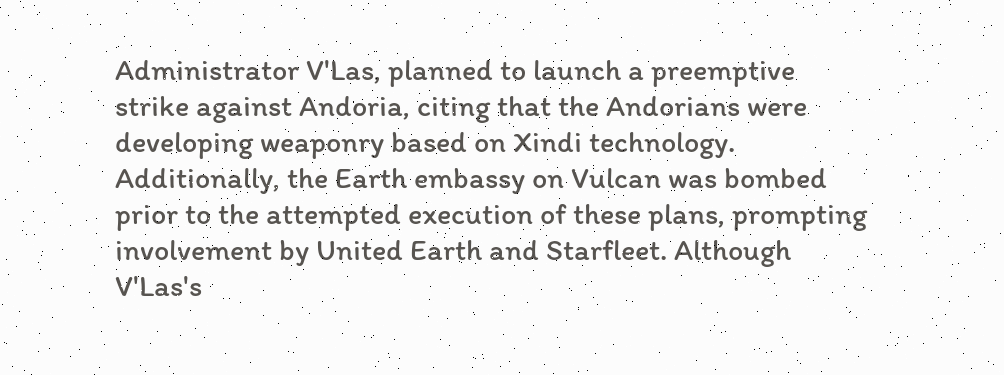Administrator V'Las, planned to launch a preemptive strike against Andoria, citing that the Andorians were developing weaponry based on Xindi technology. Additionally, the Earth embassy on Vulcan was bombed prior to the attempted execution of these plans, prompting involvement by United Earth and Starfleet. Although V'Las's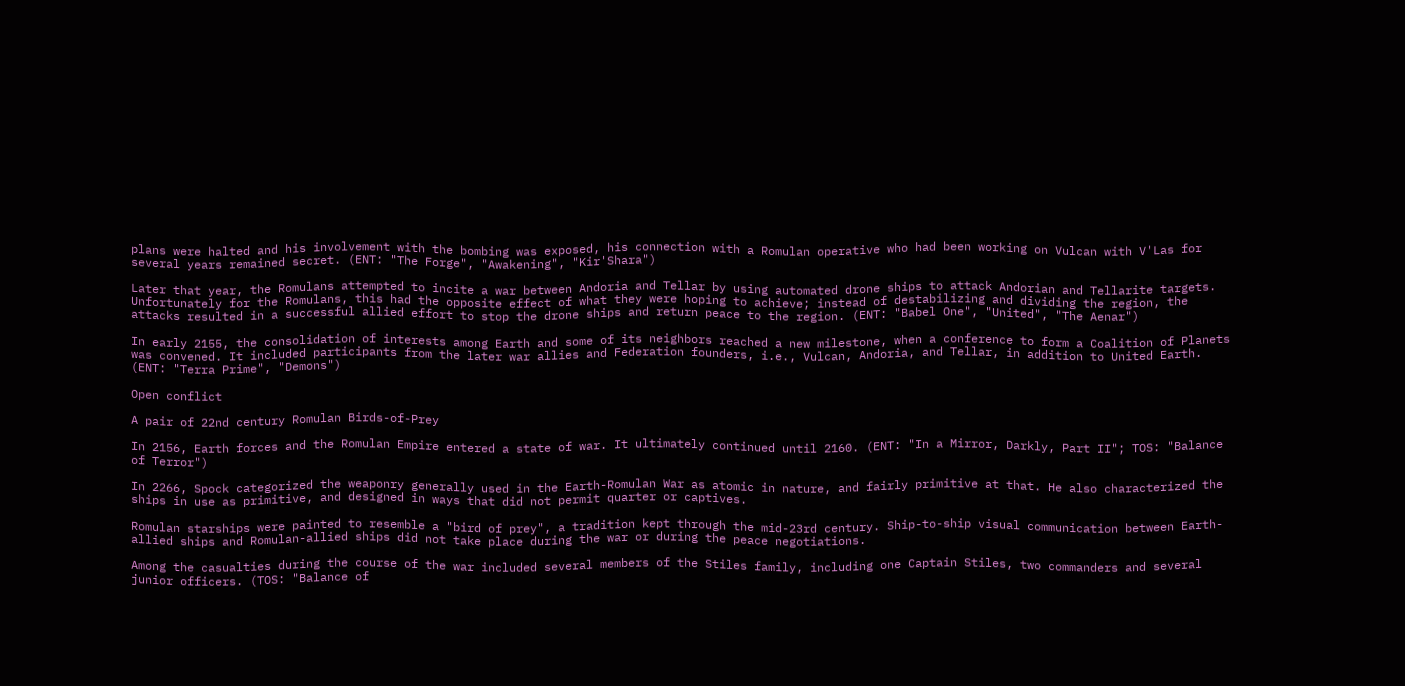plans were halted and his involvement with the bombing was exposed, his connection with a Romulan operative who had been working on Vulcan with V'Las for several years remained secret. (ENT: "The Forge", "Awakening", "Kir'Shara")

Later that year, the Romulans attempted to incite a war between Andoria and Tellar by using automated drone ships to attack Andorian and Tellarite targets. Unfortunately for the Romulans, this had the opposite effect of what they were hoping to achieve; instead of destabilizing and dividing the region, the attacks resulted in a successful allied effort to stop the drone ships and return peace to the region. (ENT: "Babel One", "United", "The Aenar")

In early 2155, the consolidation of interests among Earth and some of its neighbors reached a new milestone, when a conference to form a Coalition of Planets was convened. It included participants from the later war allies and Federation founders, i.e., Vulcan, Andoria, and Tellar, in addition to United Earth. (ENT: "Terra Prime", "Demons")

Open conflict

A pair of 22nd century Romulan Birds-of-Prey

In 2156, Earth forces and the Romulan Empire entered a state of war. It ultimately continued until 2160. (ENT: "In a Mirror, Darkly, Part II"; TOS: "Balance of Terror")

In 2266, Spock categorized the weaponry generally used in the Earth-Romulan War as atomic in nature, and fairly primitive at that. He also characterized the ships in use as primitive, and designed in ways that did not permit quarter or captives.

Romulan starships were painted to resemble a "bird of prey", a tradition kept through the mid-23rd century. Ship-to-ship visual communication between Earth-allied ships and Romulan-allied ships did not take place during the war or during the peace negotiations.

Among the casualties during the course of the war included several members of the Stiles family, including one Captain Stiles, two commanders and several junior officers. (TOS: "Balance of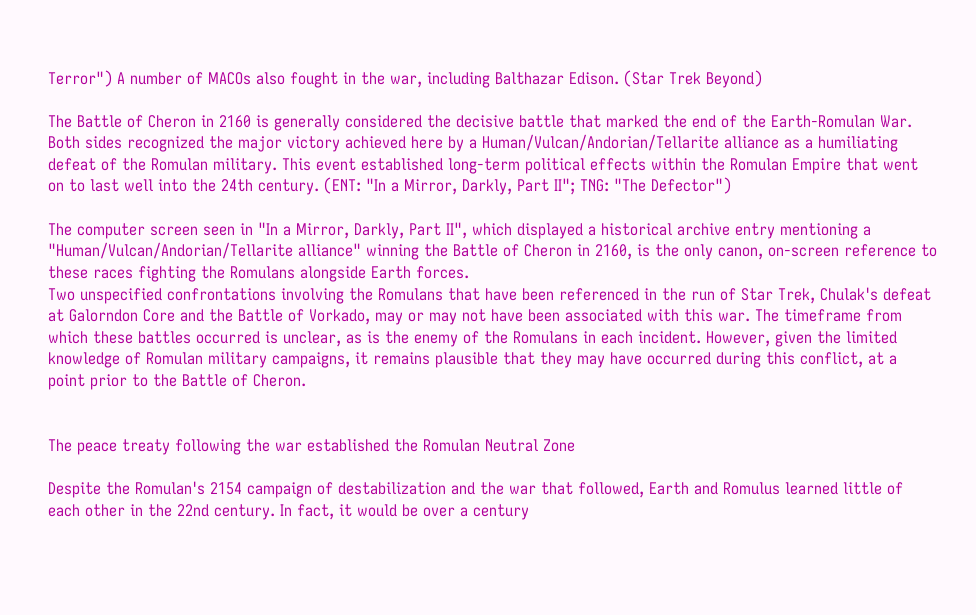Terror") A number of MACOs also fought in the war, including Balthazar Edison. (Star Trek Beyond)

The Battle of Cheron in 2160 is generally considered the decisive battle that marked the end of the Earth-Romulan War. Both sides recognized the major victory achieved here by a Human/Vulcan/Andorian/Tellarite alliance as a humiliating defeat of the Romulan military. This event established long-term political effects within the Romulan Empire that went on to last well into the 24th century. (ENT: "In a Mirror, Darkly, Part II"; TNG: "The Defector")

The computer screen seen in "In a Mirror, Darkly, Part II", which displayed a historical archive entry mentioning a "Human/Vulcan/Andorian/Tellarite alliance" winning the Battle of Cheron in 2160, is the only canon, on-screen reference to these races fighting the Romulans alongside Earth forces.
Two unspecified confrontations involving the Romulans that have been referenced in the run of Star Trek, Chulak's defeat at Galorndon Core and the Battle of Vorkado, may or may not have been associated with this war. The timeframe from which these battles occurred is unclear, as is the enemy of the Romulans in each incident. However, given the limited knowledge of Romulan military campaigns, it remains plausible that they may have occurred during this conflict, at a point prior to the Battle of Cheron.


The peace treaty following the war established the Romulan Neutral Zone

Despite the Romulan's 2154 campaign of destabilization and the war that followed, Earth and Romulus learned little of each other in the 22nd century. In fact, it would be over a century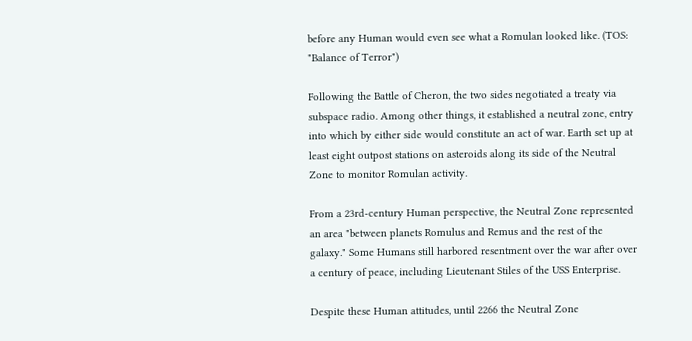before any Human would even see what a Romulan looked like. (TOS: "Balance of Terror")

Following the Battle of Cheron, the two sides negotiated a treaty via subspace radio. Among other things, it established a neutral zone, entry into which by either side would constitute an act of war. Earth set up at least eight outpost stations on asteroids along its side of the Neutral Zone to monitor Romulan activity.

From a 23rd-century Human perspective, the Neutral Zone represented an area "between planets Romulus and Remus and the rest of the galaxy." Some Humans still harbored resentment over the war after over a century of peace, including Lieutenant Stiles of the USS Enterprise.

Despite these Human attitudes, until 2266 the Neutral Zone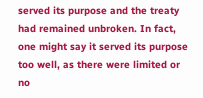served its purpose and the treaty had remained unbroken. In fact, one might say it served its purpose too well, as there were limited or no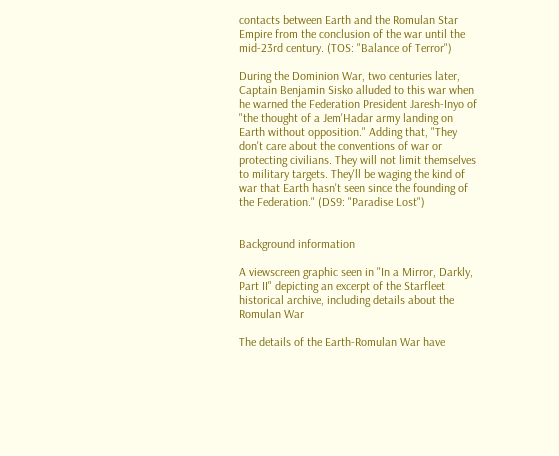contacts between Earth and the Romulan Star Empire from the conclusion of the war until the mid-23rd century. (TOS: "Balance of Terror")

During the Dominion War, two centuries later, Captain Benjamin Sisko alluded to this war when he warned the Federation President Jaresh-Inyo of "the thought of a Jem'Hadar army landing on Earth without opposition." Adding that, "They don't care about the conventions of war or protecting civilians. They will not limit themselves to military targets. They'll be waging the kind of war that Earth hasn't seen since the founding of the Federation." (DS9: "Paradise Lost")


Background information

A viewscreen graphic seen in "In a Mirror, Darkly, Part II" depicting an excerpt of the Starfleet historical archive, including details about the Romulan War

The details of the Earth-Romulan War have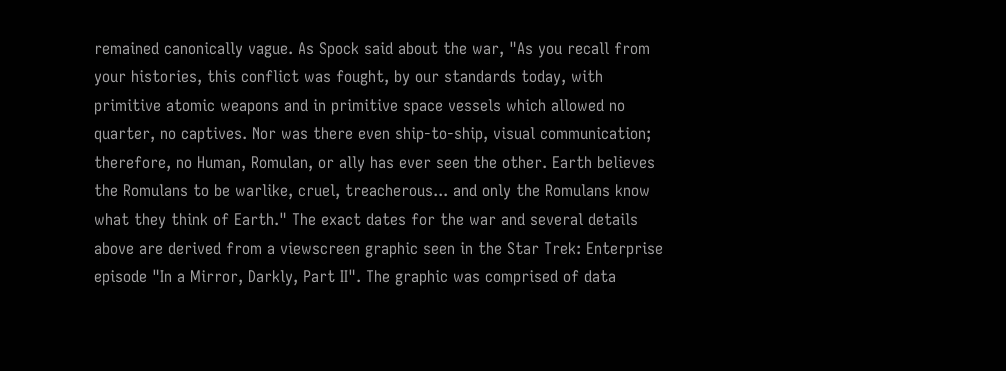remained canonically vague. As Spock said about the war, "As you recall from your histories, this conflict was fought, by our standards today, with primitive atomic weapons and in primitive space vessels which allowed no quarter, no captives. Nor was there even ship-to-ship, visual communication; therefore, no Human, Romulan, or ally has ever seen the other. Earth believes the Romulans to be warlike, cruel, treacherous... and only the Romulans know what they think of Earth." The exact dates for the war and several details above are derived from a viewscreen graphic seen in the Star Trek: Enterprise episode "In a Mirror, Darkly, Part II". The graphic was comprised of data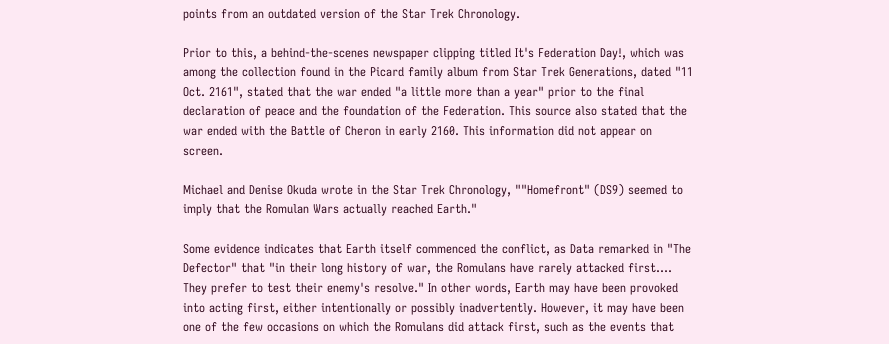points from an outdated version of the Star Trek Chronology.

Prior to this, a behind-the-scenes newspaper clipping titled It's Federation Day!, which was among the collection found in the Picard family album from Star Trek Generations, dated "11 Oct. 2161", stated that the war ended "a little more than a year" prior to the final declaration of peace and the foundation of the Federation. This source also stated that the war ended with the Battle of Cheron in early 2160. This information did not appear on screen.

Michael and Denise Okuda wrote in the Star Trek Chronology, ""Homefront" (DS9) seemed to imply that the Romulan Wars actually reached Earth."

Some evidence indicates that Earth itself commenced the conflict, as Data remarked in "The Defector" that "in their long history of war, the Romulans have rarely attacked first…. They prefer to test their enemy's resolve." In other words, Earth may have been provoked into acting first, either intentionally or possibly inadvertently. However, it may have been one of the few occasions on which the Romulans did attack first, such as the events that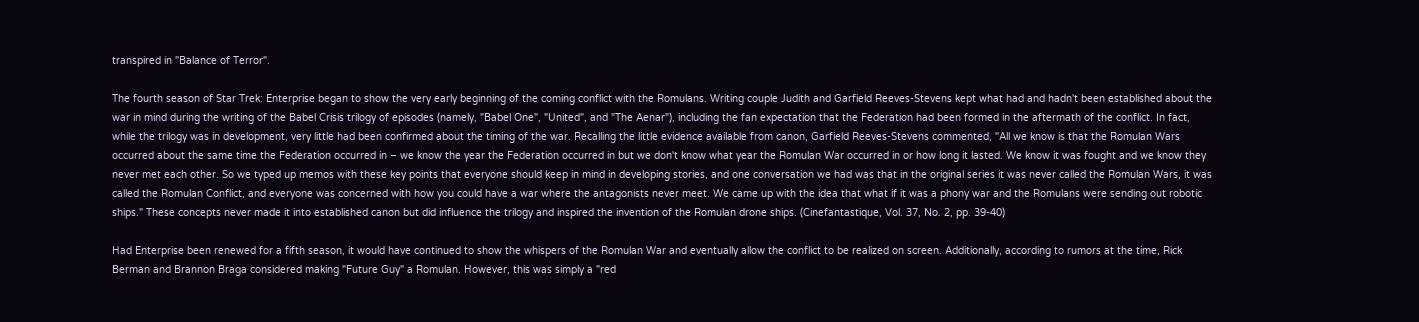transpired in "Balance of Terror".

The fourth season of Star Trek: Enterprise began to show the very early beginning of the coming conflict with the Romulans. Writing couple Judith and Garfield Reeves-Stevens kept what had and hadn't been established about the war in mind during the writing of the Babel Crisis trilogy of episodes (namely, "Babel One", "United", and "The Aenar"), including the fan expectation that the Federation had been formed in the aftermath of the conflict. In fact, while the trilogy was in development, very little had been confirmed about the timing of the war. Recalling the little evidence available from canon, Garfield Reeves-Stevens commented, "All we know is that the Romulan Wars occurred about the same time the Federation occurred in – we know the year the Federation occurred in but we don't know what year the Romulan War occurred in or how long it lasted. We know it was fought and we know they never met each other. So we typed up memos with these key points that everyone should keep in mind in developing stories, and one conversation we had was that in the original series it was never called the Romulan Wars, it was called the Romulan Conflict, and everyone was concerned with how you could have a war where the antagonists never meet. We came up with the idea that what if it was a phony war and the Romulans were sending out robotic ships." These concepts never made it into established canon but did influence the trilogy and inspired the invention of the Romulan drone ships. (Cinefantastique, Vol. 37, No. 2, pp. 39-40)

Had Enterprise been renewed for a fifth season, it would have continued to show the whispers of the Romulan War and eventually allow the conflict to be realized on screen. Additionally, according to rumors at the time, Rick Berman and Brannon Braga considered making "Future Guy" a Romulan. However, this was simply a "red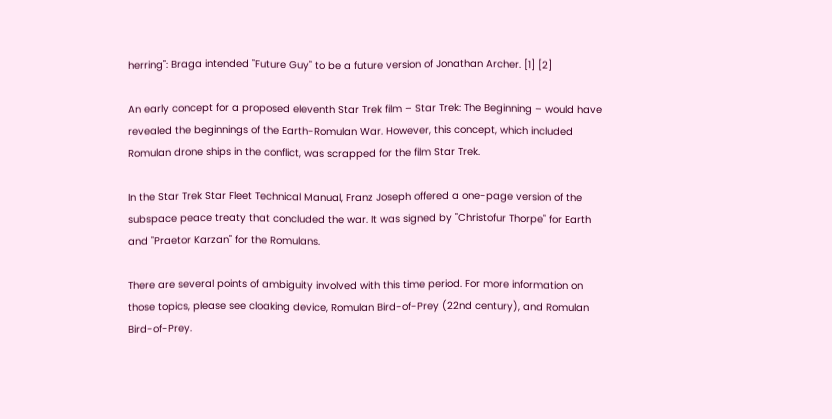herring": Braga intended "Future Guy" to be a future version of Jonathan Archer. [1] [2]

An early concept for a proposed eleventh Star Trek film – Star Trek: The Beginning – would have revealed the beginnings of the Earth-Romulan War. However, this concept, which included Romulan drone ships in the conflict, was scrapped for the film Star Trek.

In the Star Trek Star Fleet Technical Manual, Franz Joseph offered a one-page version of the subspace peace treaty that concluded the war. It was signed by "Christofur Thorpe" for Earth and "Praetor Karzan" for the Romulans.

There are several points of ambiguity involved with this time period. For more information on those topics, please see cloaking device, Romulan Bird-of-Prey (22nd century), and Romulan Bird-of-Prey.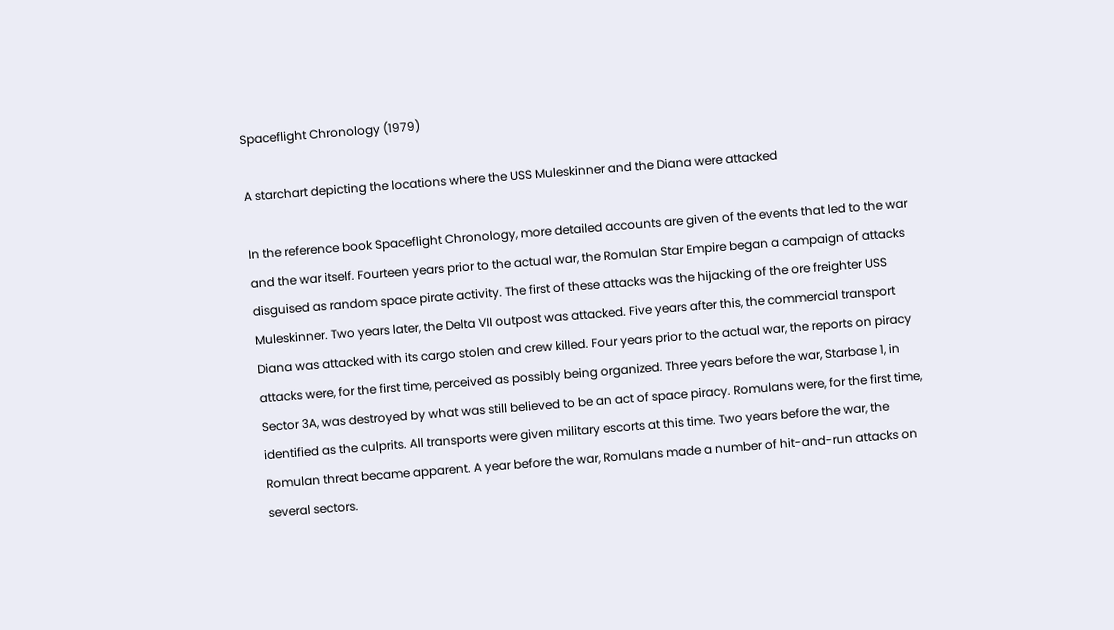Spaceflight Chronology (1979)

A starchart depicting the locations where the USS Muleskinner and the Diana were attacked

In the reference book Spaceflight Chronology, more detailed accounts are given of the events that led to the war and the war itself. Fourteen years prior to the actual war, the Romulan Star Empire began a campaign of attacks disguised as random space pirate activity. The first of these attacks was the hijacking of the ore freighter USS Muleskinner. Two years later, the Delta VII outpost was attacked. Five years after this, the commercial transport Diana was attacked with its cargo stolen and crew killed. Four years prior to the actual war, the reports on piracy attacks were, for the first time, perceived as possibly being organized. Three years before the war, Starbase 1, in Sector 3A, was destroyed by what was still believed to be an act of space piracy. Romulans were, for the first time, identified as the culprits. All transports were given military escorts at this time. Two years before the war, the Romulan threat became apparent. A year before the war, Romulans made a number of hit-and-run attacks on several sectors.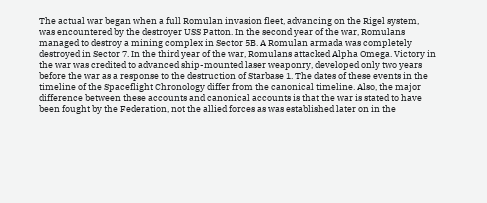The actual war began when a full Romulan invasion fleet, advancing on the Rigel system, was encountered by the destroyer USS Patton. In the second year of the war, Romulans managed to destroy a mining complex in Sector 5B. A Romulan armada was completely destroyed in Sector 7. In the third year of the war, Romulans attacked Alpha Omega. Victory in the war was credited to advanced ship-mounted laser weaponry, developed only two years before the war as a response to the destruction of Starbase 1. The dates of these events in the timeline of the Spaceflight Chronology differ from the canonical timeline. Also, the major difference between these accounts and canonical accounts is that the war is stated to have been fought by the Federation, not the allied forces as was established later on in the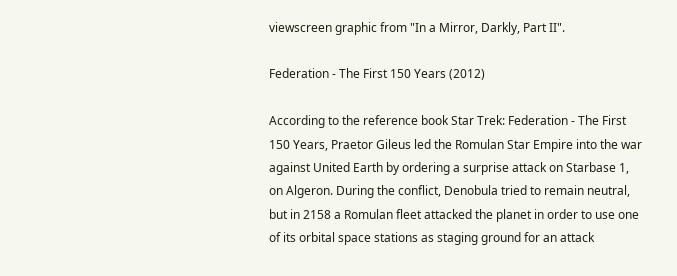viewscreen graphic from "In a Mirror, Darkly, Part II".

Federation - The First 150 Years (2012)

According to the reference book Star Trek: Federation - The First 150 Years, Praetor Gileus led the Romulan Star Empire into the war against United Earth by ordering a surprise attack on Starbase 1, on Algeron. During the conflict, Denobula tried to remain neutral, but in 2158 a Romulan fleet attacked the planet in order to use one of its orbital space stations as staging ground for an attack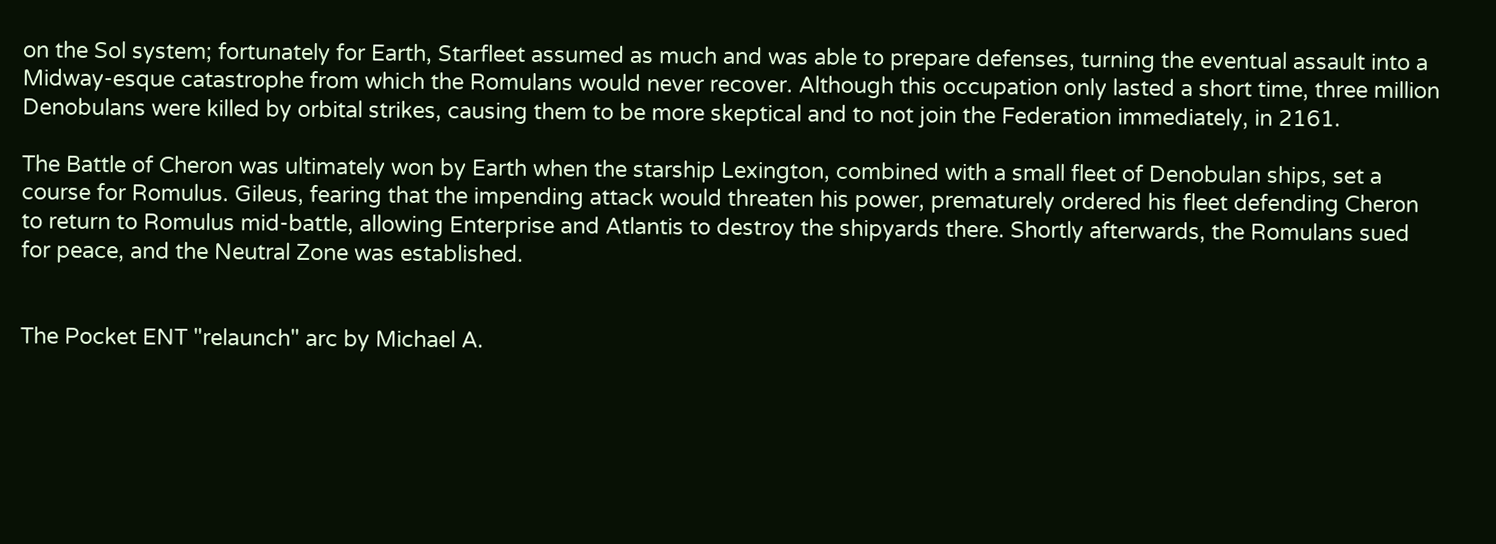on the Sol system; fortunately for Earth, Starfleet assumed as much and was able to prepare defenses, turning the eventual assault into a Midway-esque catastrophe from which the Romulans would never recover. Although this occupation only lasted a short time, three million Denobulans were killed by orbital strikes, causing them to be more skeptical and to not join the Federation immediately, in 2161.

The Battle of Cheron was ultimately won by Earth when the starship Lexington, combined with a small fleet of Denobulan ships, set a course for Romulus. Gileus, fearing that the impending attack would threaten his power, prematurely ordered his fleet defending Cheron to return to Romulus mid-battle, allowing Enterprise and Atlantis to destroy the shipyards there. Shortly afterwards, the Romulans sued for peace, and the Neutral Zone was established.


The Pocket ENT "relaunch" arc by Michael A.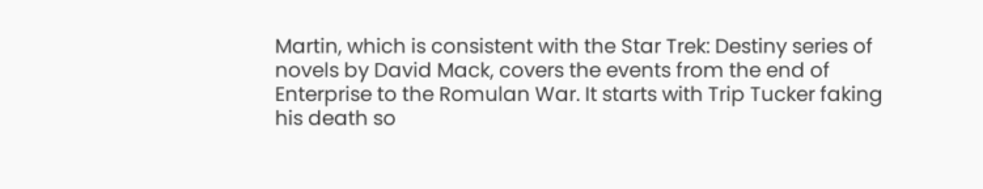Martin, which is consistent with the Star Trek: Destiny series of novels by David Mack, covers the events from the end of Enterprise to the Romulan War. It starts with Trip Tucker faking his death so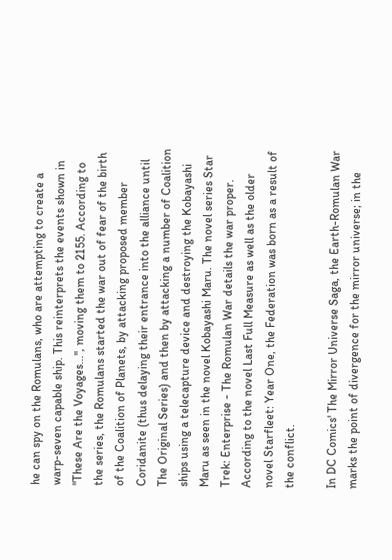he can spy on the Romulans, who are attempting to create a warp-seven capable ship. This reinterprets the events shown in "These Are the Voyages...", moving them to 2155. According to the series, the Romulans started the war out of fear of the birth of the Coalition of Planets, by attacking proposed member Coridanite (thus delaying their entrance into the alliance until The Original Series) and then by attacking a number of Coalition ships using a telecapture device and destroying the Kobayashi Maru as seen in the novel Kobayashi Maru. The novel series Star Trek: Enterprise - The Romulan War details the war proper. According to the novel Last Full Measure as well as the older novel Starfleet: Year One, the Federation was born as a result of the conflict.

In DC Comics' The Mirror Universe Saga, the Earth-Romulan War marks the point of divergence for the mirror universe; in the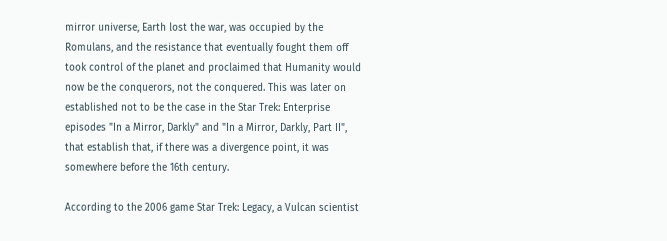mirror universe, Earth lost the war, was occupied by the Romulans, and the resistance that eventually fought them off took control of the planet and proclaimed that Humanity would now be the conquerors, not the conquered. This was later on established not to be the case in the Star Trek: Enterprise episodes "In a Mirror, Darkly" and "In a Mirror, Darkly, Part II", that establish that, if there was a divergence point, it was somewhere before the 16th century.

According to the 2006 game Star Trek: Legacy, a Vulcan scientist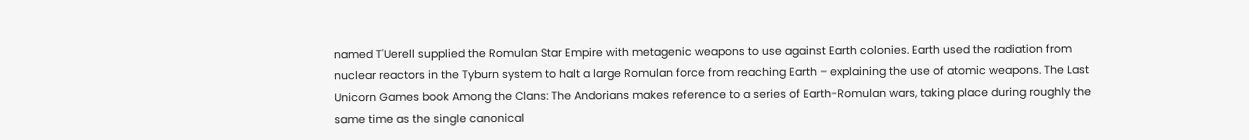named T'Uerell supplied the Romulan Star Empire with metagenic weapons to use against Earth colonies. Earth used the radiation from nuclear reactors in the Tyburn system to halt a large Romulan force from reaching Earth – explaining the use of atomic weapons. The Last Unicorn Games book Among the Clans: The Andorians makes reference to a series of Earth-Romulan wars, taking place during roughly the same time as the single canonical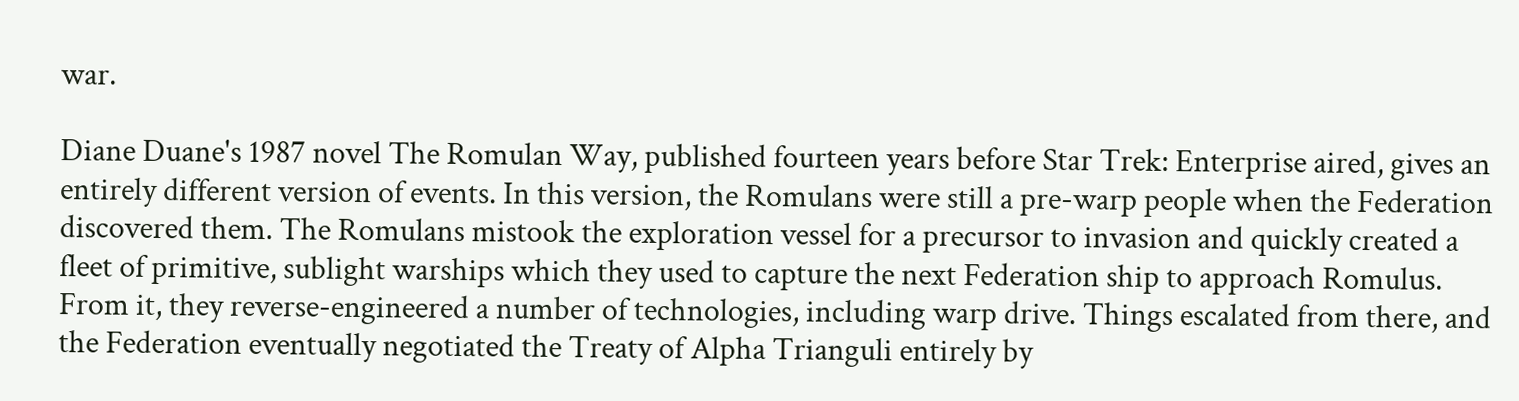war.

Diane Duane's 1987 novel The Romulan Way, published fourteen years before Star Trek: Enterprise aired, gives an entirely different version of events. In this version, the Romulans were still a pre-warp people when the Federation discovered them. The Romulans mistook the exploration vessel for a precursor to invasion and quickly created a fleet of primitive, sublight warships which they used to capture the next Federation ship to approach Romulus. From it, they reverse-engineered a number of technologies, including warp drive. Things escalated from there, and the Federation eventually negotiated the Treaty of Alpha Trianguli entirely by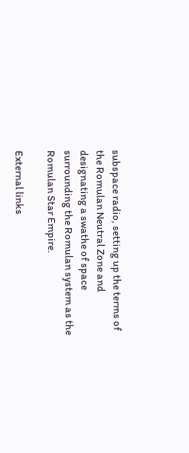subspace radio, setting up the terms of the Romulan Neutral Zone and designating a swathe of space surrounding the Romulan system as the Romulan Star Empire.

External links